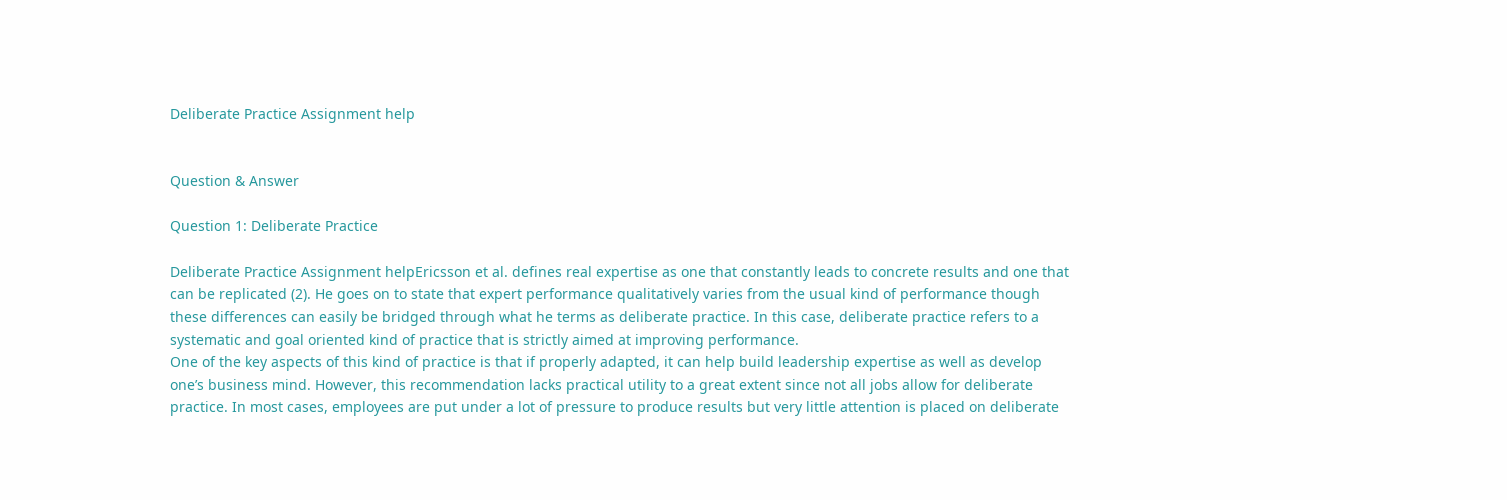Deliberate Practice Assignment help


Question & Answer

Question 1: Deliberate Practice

Deliberate Practice Assignment helpEricsson et al. defines real expertise as one that constantly leads to concrete results and one that can be replicated (2). He goes on to state that expert performance qualitatively varies from the usual kind of performance though these differences can easily be bridged through what he terms as deliberate practice. In this case, deliberate practice refers to a systematic and goal oriented kind of practice that is strictly aimed at improving performance.
One of the key aspects of this kind of practice is that if properly adapted, it can help build leadership expertise as well as develop one’s business mind. However, this recommendation lacks practical utility to a great extent since not all jobs allow for deliberate practice. In most cases, employees are put under a lot of pressure to produce results but very little attention is placed on deliberate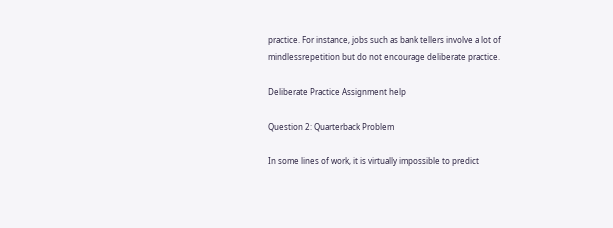practice. For instance, jobs such as bank tellers involve a lot of mindlessrepetition but do not encourage deliberate practice.

Deliberate Practice Assignment help

Question 2: Quarterback Problem

In some lines of work, it is virtually impossible to predict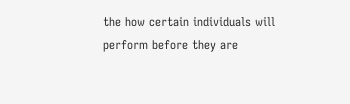the how certain individuals will perform before they are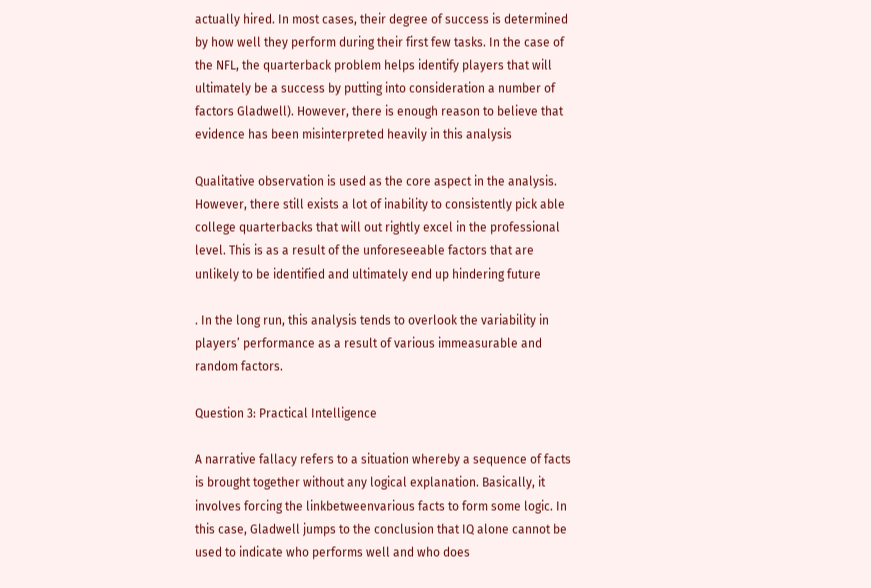actually hired. In most cases, their degree of success is determined by how well they perform during their first few tasks. In the case of the NFL, the quarterback problem helps identify players that will ultimately be a success by putting into consideration a number of factors Gladwell). However, there is enough reason to believe that evidence has been misinterpreted heavily in this analysis

Qualitative observation is used as the core aspect in the analysis. However, there still exists a lot of inability to consistently pick able college quarterbacks that will out rightly excel in the professional level. This is as a result of the unforeseeable factors that are unlikely to be identified and ultimately end up hindering future

. In the long run, this analysis tends to overlook the variability in players’ performance as a result of various immeasurable and random factors.

Question 3: Practical Intelligence

A narrative fallacy refers to a situation whereby a sequence of facts is brought together without any logical explanation. Basically, it involves forcing the linkbetweenvarious facts to form some logic. In this case, Gladwell jumps to the conclusion that IQ alone cannot be used to indicate who performs well and who does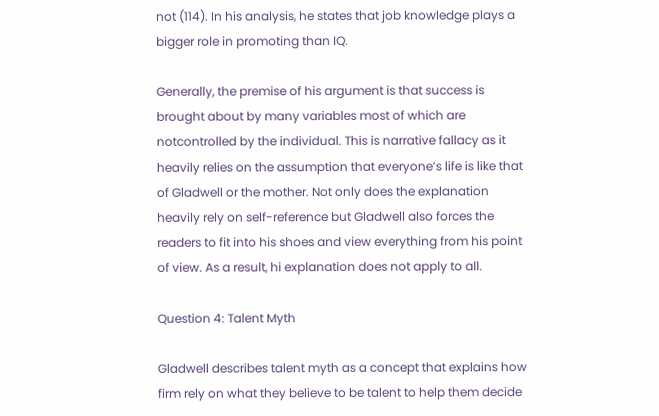not (114). In his analysis, he states that job knowledge plays a bigger role in promoting than IQ.

Generally, the premise of his argument is that success is brought about by many variables most of which are notcontrolled by the individual. This is narrative fallacy as it heavily relies on the assumption that everyone’s life is like that of Gladwell or the mother. Not only does the explanation heavily rely on self-reference but Gladwell also forces the readers to fit into his shoes and view everything from his point of view. As a result, hi explanation does not apply to all.

Question 4: Talent Myth

Gladwell describes talent myth as a concept that explains how firm rely on what they believe to be talent to help them decide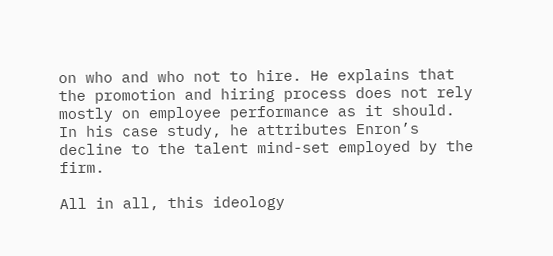on who and who not to hire. He explains that the promotion and hiring process does not rely mostly on employee performance as it should. In his case study, he attributes Enron’s decline to the talent mind-set employed by the firm.

All in all, this ideology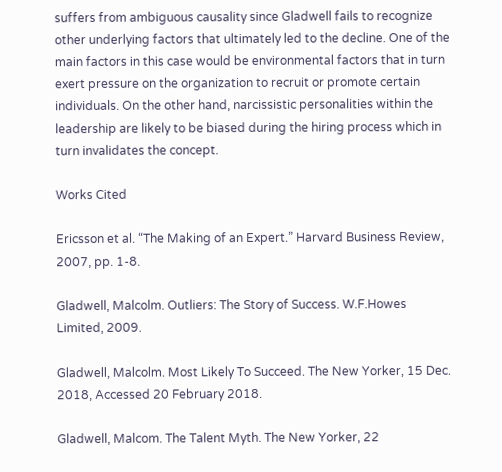suffers from ambiguous causality since Gladwell fails to recognize other underlying factors that ultimately led to the decline. One of the main factors in this case would be environmental factors that in turn exert pressure on the organization to recruit or promote certain individuals. On the other hand, narcissistic personalities within the leadership are likely to be biased during the hiring process which in turn invalidates the concept.

Works Cited

Ericsson et al. “The Making of an Expert.” Harvard Business Review, 2007, pp. 1-8.

Gladwell, Malcolm. Outliers: The Story of Success. W.F.Howes Limited, 2009.

Gladwell, Malcolm. Most Likely To Succeed. The New Yorker, 15 Dec. 2018, Accessed 20 February 2018.

Gladwell, Malcom. The Talent Myth. The New Yorker, 22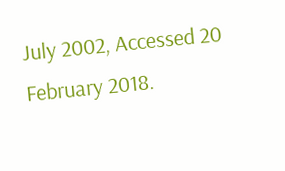July 2002, Accessed 20 February 2018.